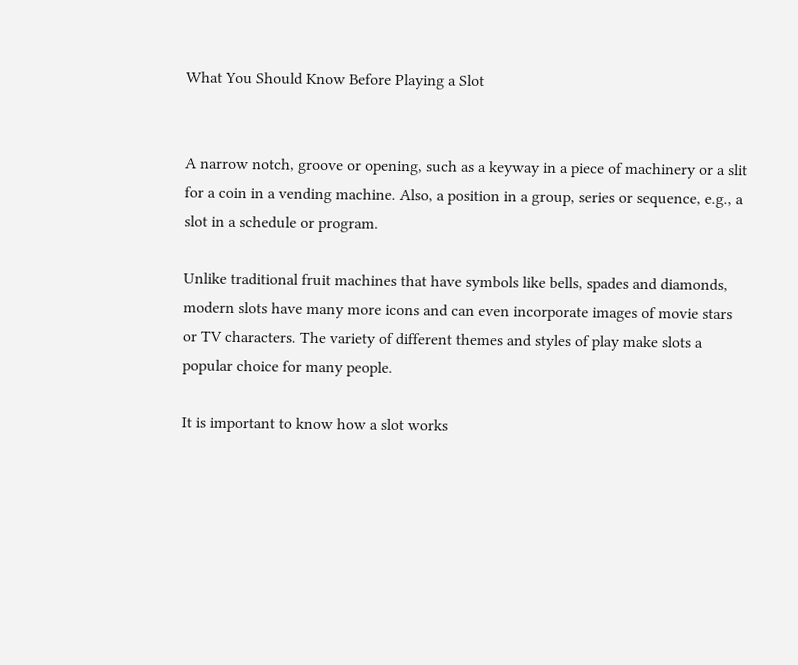What You Should Know Before Playing a Slot


A narrow notch, groove or opening, such as a keyway in a piece of machinery or a slit for a coin in a vending machine. Also, a position in a group, series or sequence, e.g., a slot in a schedule or program.

Unlike traditional fruit machines that have symbols like bells, spades and diamonds, modern slots have many more icons and can even incorporate images of movie stars or TV characters. The variety of different themes and styles of play make slots a popular choice for many people.

It is important to know how a slot works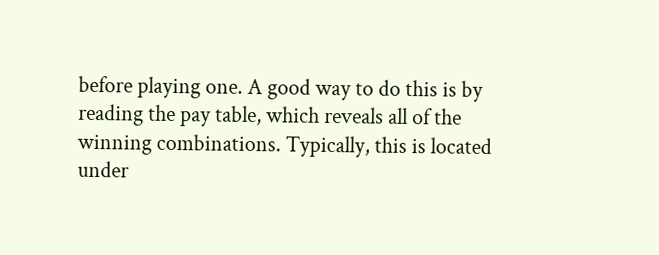before playing one. A good way to do this is by reading the pay table, which reveals all of the winning combinations. Typically, this is located under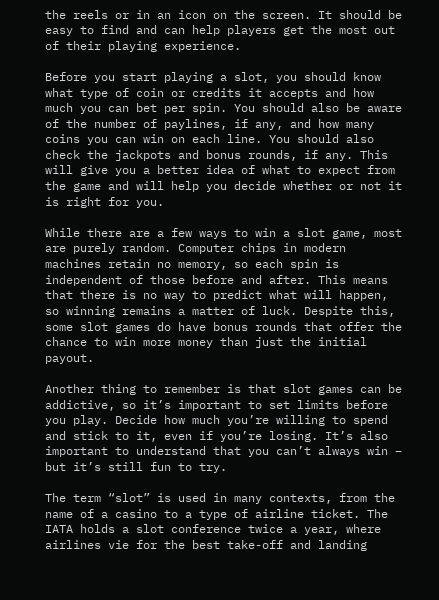the reels or in an icon on the screen. It should be easy to find and can help players get the most out of their playing experience.

Before you start playing a slot, you should know what type of coin or credits it accepts and how much you can bet per spin. You should also be aware of the number of paylines, if any, and how many coins you can win on each line. You should also check the jackpots and bonus rounds, if any. This will give you a better idea of what to expect from the game and will help you decide whether or not it is right for you.

While there are a few ways to win a slot game, most are purely random. Computer chips in modern machines retain no memory, so each spin is independent of those before and after. This means that there is no way to predict what will happen, so winning remains a matter of luck. Despite this, some slot games do have bonus rounds that offer the chance to win more money than just the initial payout.

Another thing to remember is that slot games can be addictive, so it’s important to set limits before you play. Decide how much you’re willing to spend and stick to it, even if you’re losing. It’s also important to understand that you can’t always win – but it’s still fun to try.

The term “slot” is used in many contexts, from the name of a casino to a type of airline ticket. The IATA holds a slot conference twice a year, where airlines vie for the best take-off and landing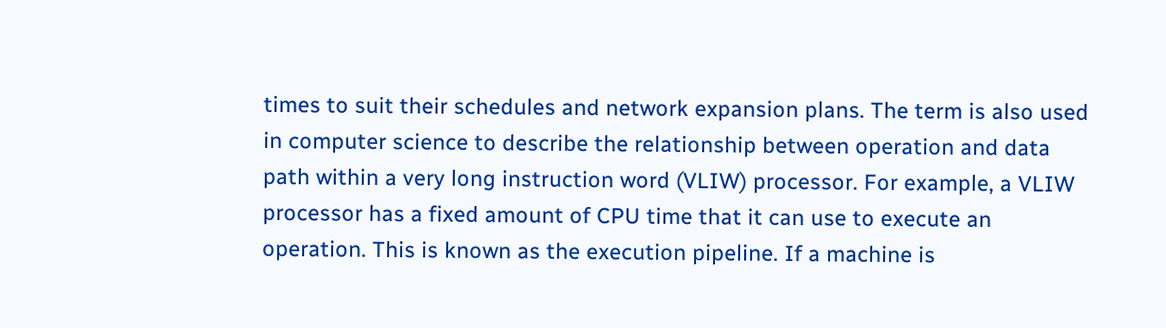times to suit their schedules and network expansion plans. The term is also used in computer science to describe the relationship between operation and data path within a very long instruction word (VLIW) processor. For example, a VLIW processor has a fixed amount of CPU time that it can use to execute an operation. This is known as the execution pipeline. If a machine is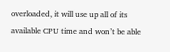overloaded, it will use up all of its available CPU time and won’t be able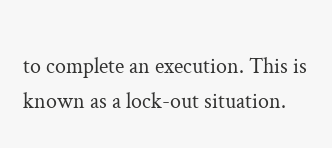to complete an execution. This is known as a lock-out situation.